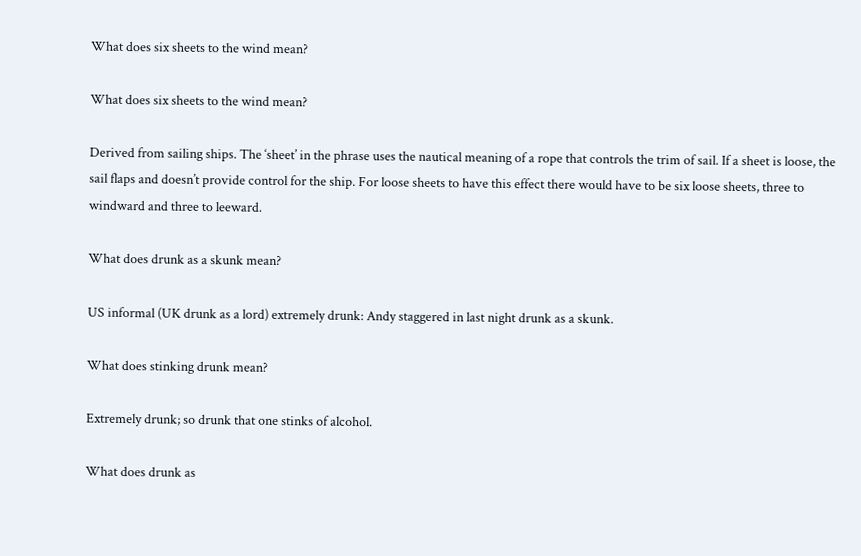What does six sheets to the wind mean?

What does six sheets to the wind mean?

Derived from sailing ships. The ‘sheet’ in the phrase uses the nautical meaning of a rope that controls the trim of sail. If a sheet is loose, the sail flaps and doesn’t provide control for the ship. For loose sheets to have this effect there would have to be six loose sheets, three to windward and three to leeward.

What does drunk as a skunk mean?

US informal (UK drunk as a lord) extremely drunk: Andy staggered in last night drunk as a skunk.

What does stinking drunk mean?

Extremely drunk; so drunk that one stinks of alcohol.

What does drunk as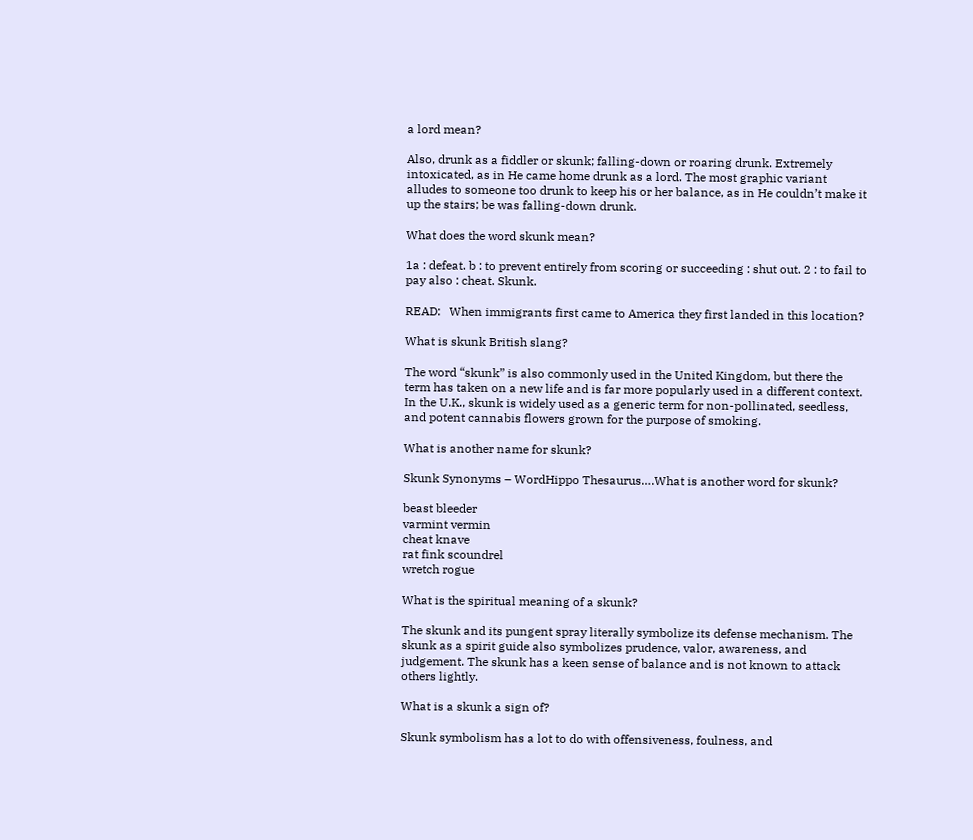a lord mean?

Also, drunk as a fiddler or skunk; falling-down or roaring drunk. Extremely intoxicated, as in He came home drunk as a lord. The most graphic variant alludes to someone too drunk to keep his or her balance, as in He couldn’t make it up the stairs; be was falling-down drunk.

What does the word skunk mean?

1a : defeat. b : to prevent entirely from scoring or succeeding : shut out. 2 : to fail to pay also : cheat. Skunk.

READ:   When immigrants first came to America they first landed in this location?

What is skunk British slang?

The word “skunk” is also commonly used in the United Kingdom, but there the term has taken on a new life and is far more popularly used in a different context. In the U.K., skunk is widely used as a generic term for non-pollinated, seedless, and potent cannabis flowers grown for the purpose of smoking.

What is another name for skunk?

Skunk Synonyms – WordHippo Thesaurus….What is another word for skunk?

beast bleeder
varmint vermin
cheat knave
rat fink scoundrel
wretch rogue

What is the spiritual meaning of a skunk?

The skunk and its pungent spray literally symbolize its defense mechanism. The skunk as a spirit guide also symbolizes prudence, valor, awareness, and judgement. The skunk has a keen sense of balance and is not known to attack others lightly.

What is a skunk a sign of?

Skunk symbolism has a lot to do with offensiveness, foulness, and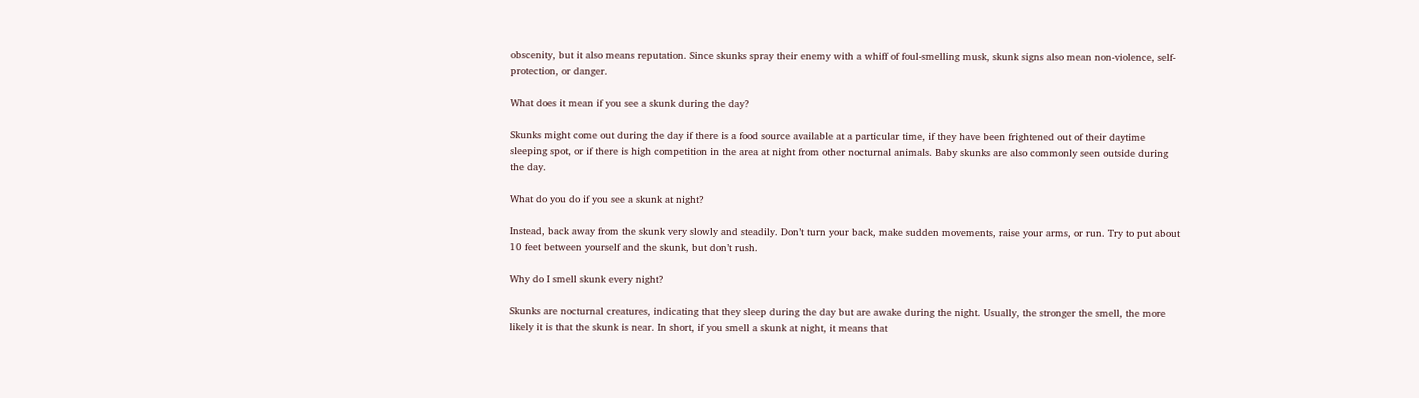obscenity, but it also means reputation. Since skunks spray their enemy with a whiff of foul-smelling musk, skunk signs also mean non-violence, self-protection, or danger.

What does it mean if you see a skunk during the day?

Skunks might come out during the day if there is a food source available at a particular time, if they have been frightened out of their daytime sleeping spot, or if there is high competition in the area at night from other nocturnal animals. Baby skunks are also commonly seen outside during the day.

What do you do if you see a skunk at night?

Instead, back away from the skunk very slowly and steadily. Don’t turn your back, make sudden movements, raise your arms, or run. Try to put about 10 feet between yourself and the skunk, but don’t rush.

Why do I smell skunk every night?

Skunks are nocturnal creatures, indicating that they sleep during the day but are awake during the night. Usually, the stronger the smell, the more likely it is that the skunk is near. In short, if you smell a skunk at night, it means that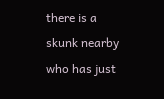there is a skunk nearby who has just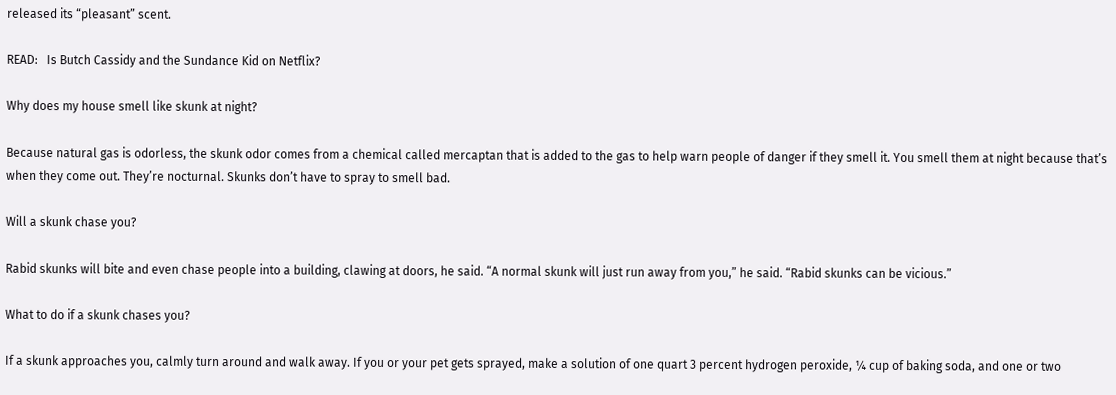released its “pleasant” scent.

READ:   Is Butch Cassidy and the Sundance Kid on Netflix?

Why does my house smell like skunk at night?

Because natural gas is odorless, the skunk odor comes from a chemical called mercaptan that is added to the gas to help warn people of danger if they smell it. You smell them at night because that’s when they come out. They’re nocturnal. Skunks don’t have to spray to smell bad.

Will a skunk chase you?

Rabid skunks will bite and even chase people into a building, clawing at doors, he said. “A normal skunk will just run away from you,” he said. “Rabid skunks can be vicious.”

What to do if a skunk chases you?

If a skunk approaches you, calmly turn around and walk away. If you or your pet gets sprayed, make a solution of one quart 3 percent hydrogen peroxide, ¼ cup of baking soda, and one or two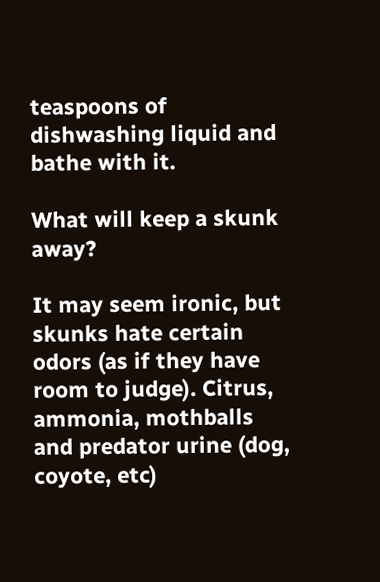teaspoons of dishwashing liquid and bathe with it.

What will keep a skunk away?

It may seem ironic, but skunks hate certain odors (as if they have room to judge). Citrus, ammonia, mothballs and predator urine (dog, coyote, etc)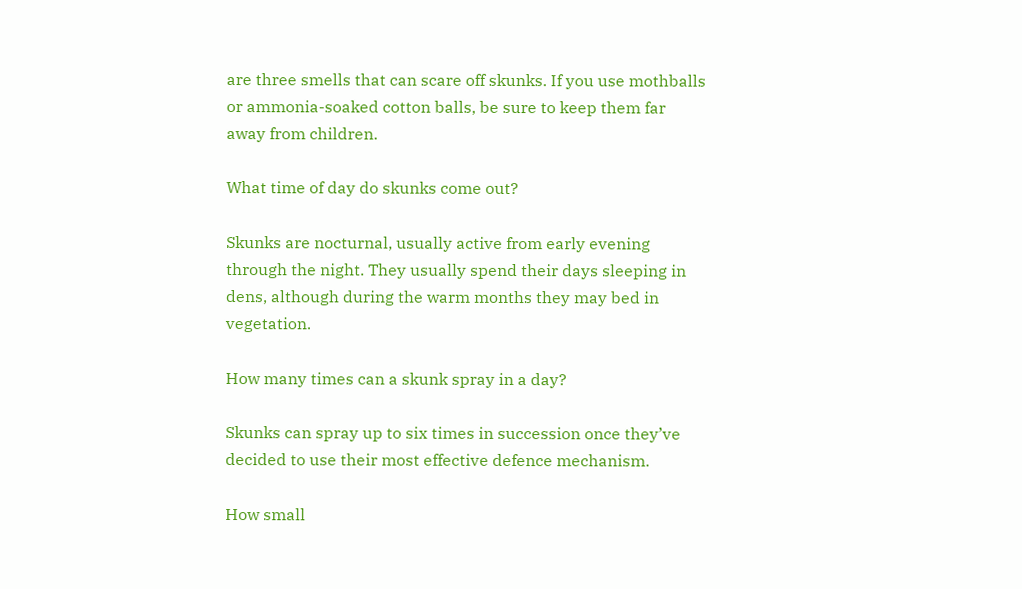are three smells that can scare off skunks. If you use mothballs or ammonia-soaked cotton balls, be sure to keep them far away from children.

What time of day do skunks come out?

Skunks are nocturnal, usually active from early evening through the night. They usually spend their days sleeping in dens, although during the warm months they may bed in vegetation.

How many times can a skunk spray in a day?

Skunks can spray up to six times in succession once they’ve decided to use their most effective defence mechanism.

How small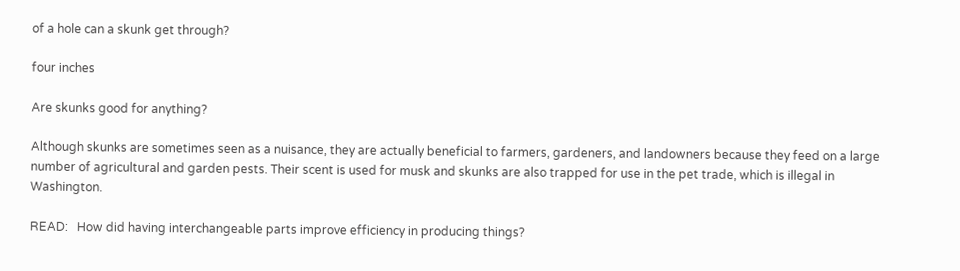of a hole can a skunk get through?

four inches

Are skunks good for anything?

Although skunks are sometimes seen as a nuisance, they are actually beneficial to farmers, gardeners, and landowners because they feed on a large number of agricultural and garden pests. Their scent is used for musk and skunks are also trapped for use in the pet trade, which is illegal in Washington.

READ:   How did having interchangeable parts improve efficiency in producing things?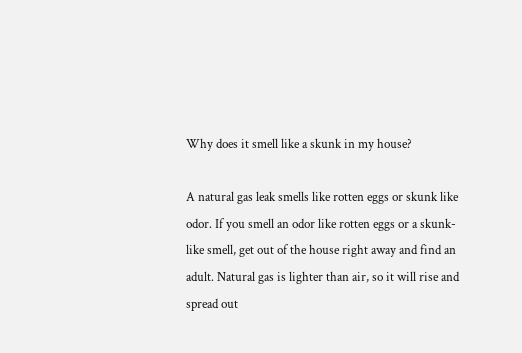Why does it smell like a skunk in my house?

A natural gas leak smells like rotten eggs or skunk like odor. If you smell an odor like rotten eggs or a skunk-like smell, get out of the house right away and find an adult. Natural gas is lighter than air, so it will rise and spread out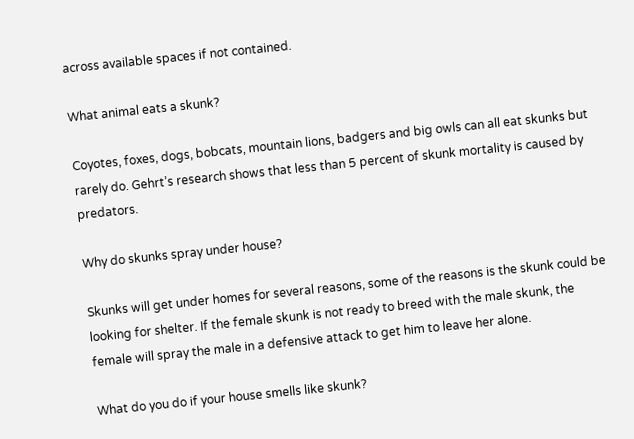across available spaces if not contained.

What animal eats a skunk?

Coyotes, foxes, dogs, bobcats, mountain lions, badgers and big owls can all eat skunks but rarely do. Gehrt’s research shows that less than 5 percent of skunk mortality is caused by predators.

Why do skunks spray under house?

Skunks will get under homes for several reasons, some of the reasons is the skunk could be looking for shelter. If the female skunk is not ready to breed with the male skunk, the female will spray the male in a defensive attack to get him to leave her alone.

What do you do if your house smells like skunk?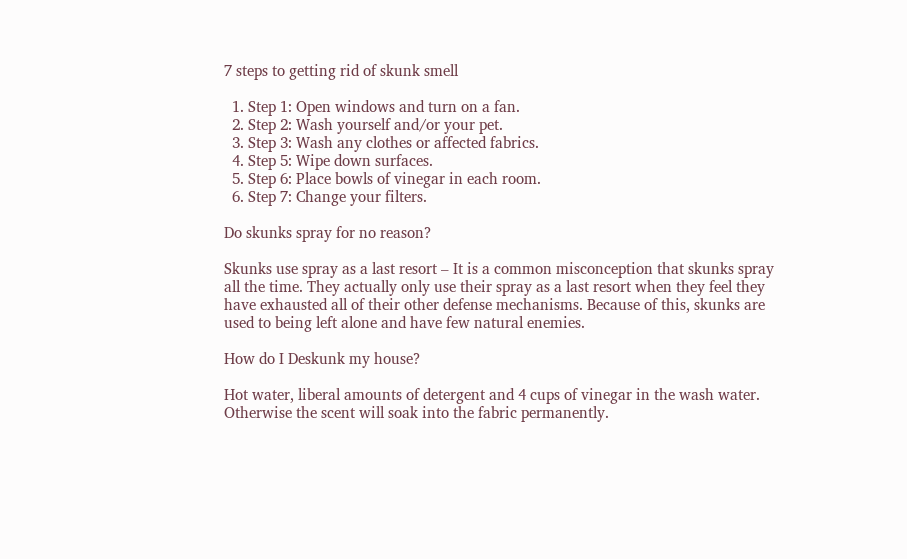7 steps to getting rid of skunk smell

  1. Step 1: Open windows and turn on a fan.
  2. Step 2: Wash yourself and/or your pet.
  3. Step 3: Wash any clothes or affected fabrics.
  4. Step 5: Wipe down surfaces.
  5. Step 6: Place bowls of vinegar in each room.
  6. Step 7: Change your filters.

Do skunks spray for no reason?

Skunks use spray as a last resort – It is a common misconception that skunks spray all the time. They actually only use their spray as a last resort when they feel they have exhausted all of their other defense mechanisms. Because of this, skunks are used to being left alone and have few natural enemies.

How do I Deskunk my house?

Hot water, liberal amounts of detergent and 4 cups of vinegar in the wash water. Otherwise the scent will soak into the fabric permanently.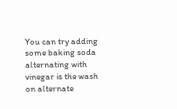You can try adding some baking soda alternating with vinegar is the wash on alternate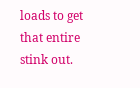loads to get that entire stink out.